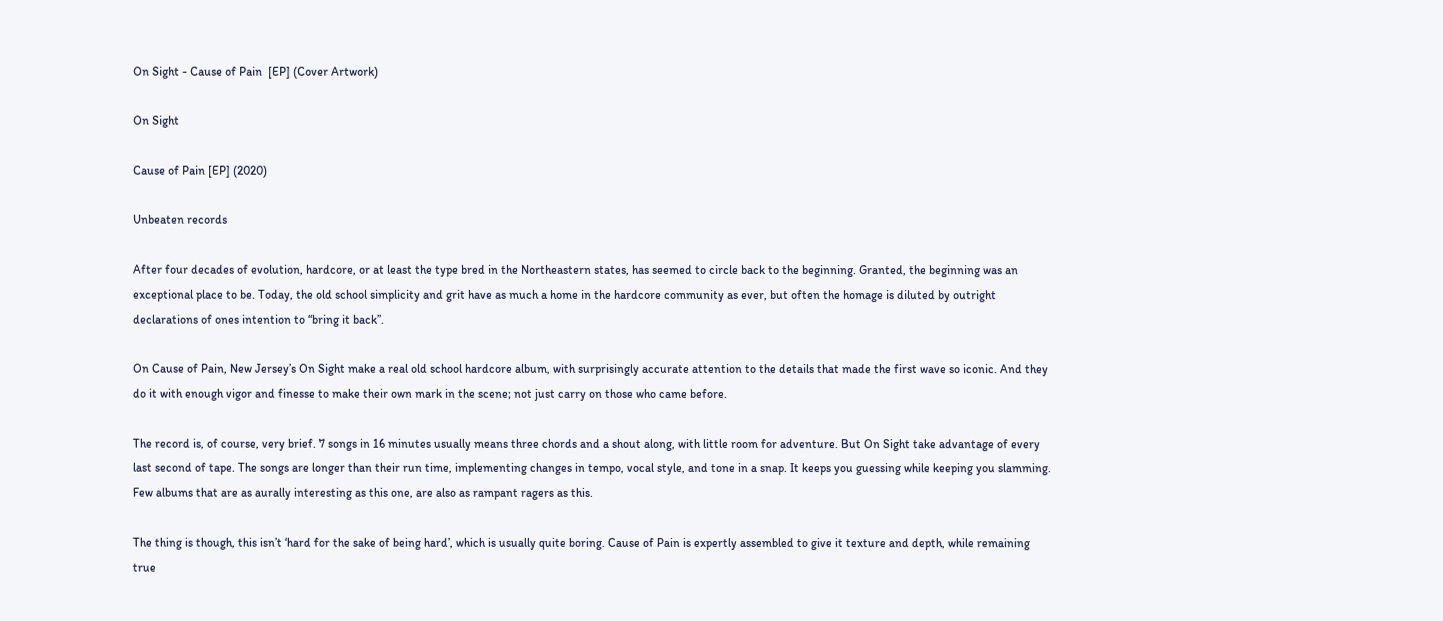On Sight - Cause of Pain  [EP] (Cover Artwork)

On Sight

Cause of Pain [EP] (2020)

Unbeaten records

After four decades of evolution, hardcore, or at least the type bred in the Northeastern states, has seemed to circle back to the beginning. Granted, the beginning was an exceptional place to be. Today, the old school simplicity and grit have as much a home in the hardcore community as ever, but often the homage is diluted by outright declarations of ones intention to “bring it back”.

On Cause of Pain, New Jersey’s On Sight make a real old school hardcore album, with surprisingly accurate attention to the details that made the first wave so iconic. And they do it with enough vigor and finesse to make their own mark in the scene; not just carry on those who came before.

The record is, of course, very brief. 7 songs in 16 minutes usually means three chords and a shout along, with little room for adventure. But On Sight take advantage of every last second of tape. The songs are longer than their run time, implementing changes in tempo, vocal style, and tone in a snap. It keeps you guessing while keeping you slamming. Few albums that are as aurally interesting as this one, are also as rampant ragers as this.

The thing is though, this isn’t ‘hard for the sake of being hard’, which is usually quite boring. Cause of Pain is expertly assembled to give it texture and depth, while remaining true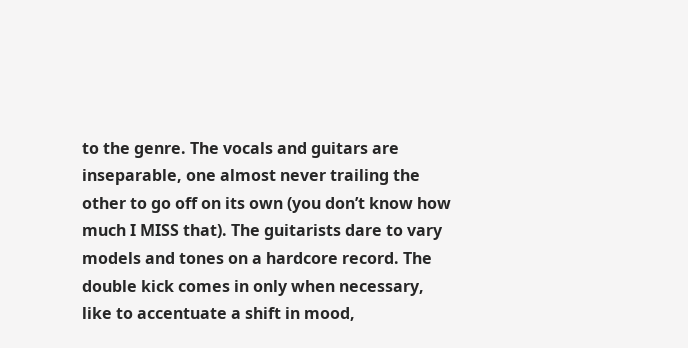to the genre. The vocals and guitars are inseparable, one almost never trailing the other to go off on its own (you don’t know how much I MISS that). The guitarists dare to vary models and tones on a hardcore record. The double kick comes in only when necessary, like to accentuate a shift in mood,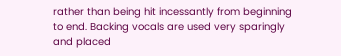rather than being hit incessantly from beginning to end. Backing vocals are used very sparingly and placed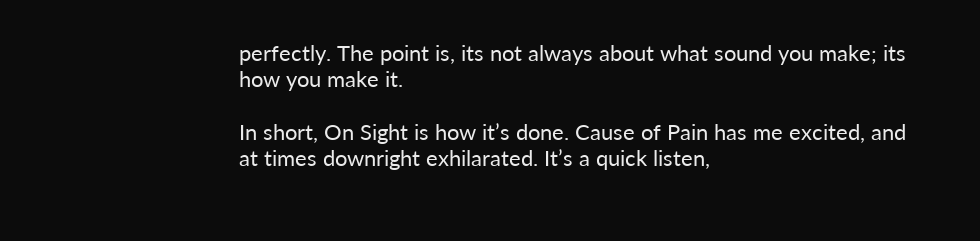perfectly. The point is, its not always about what sound you make; its how you make it.

In short, On Sight is how it’s done. Cause of Pain has me excited, and at times downright exhilarated. It’s a quick listen,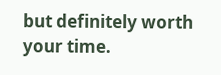but definitely worth your time.